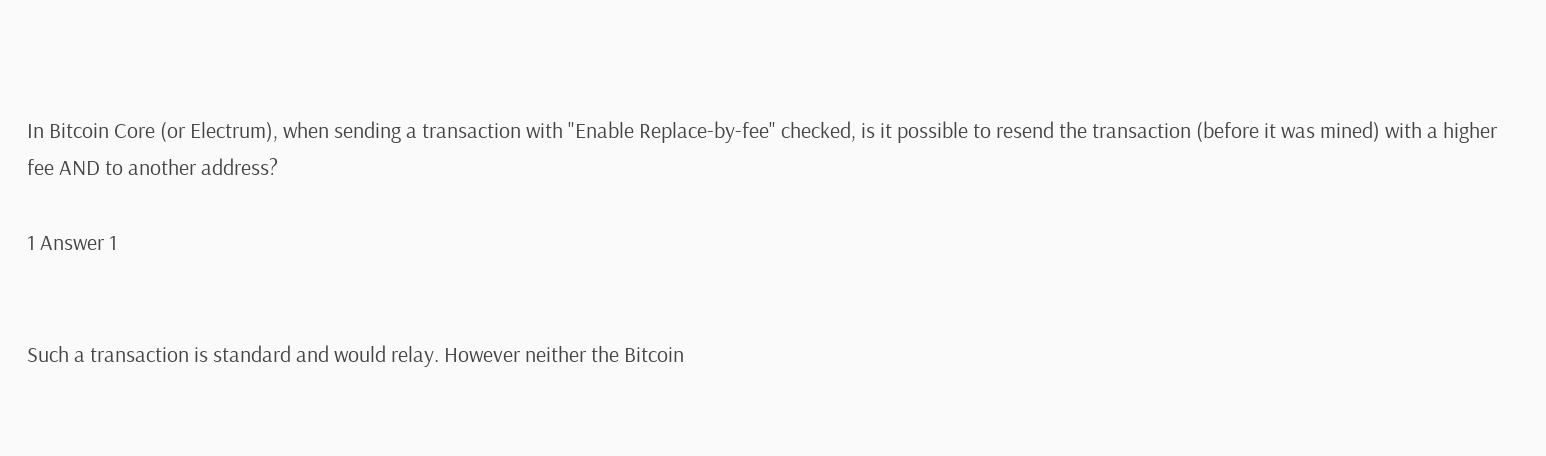In Bitcoin Core (or Electrum), when sending a transaction with "Enable Replace-by-fee" checked, is it possible to resend the transaction (before it was mined) with a higher fee AND to another address?

1 Answer 1


Such a transaction is standard and would relay. However neither the Bitcoin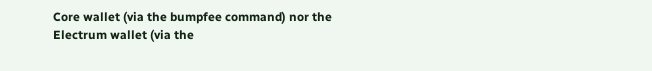Core wallet (via the bumpfee command) nor the Electrum wallet (via the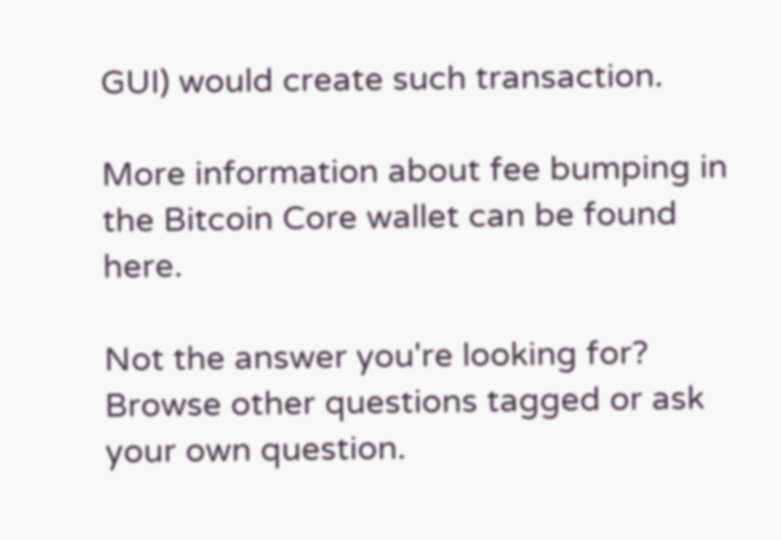GUI) would create such transaction.

More information about fee bumping in the Bitcoin Core wallet can be found here.

Not the answer you're looking for? Browse other questions tagged or ask your own question.